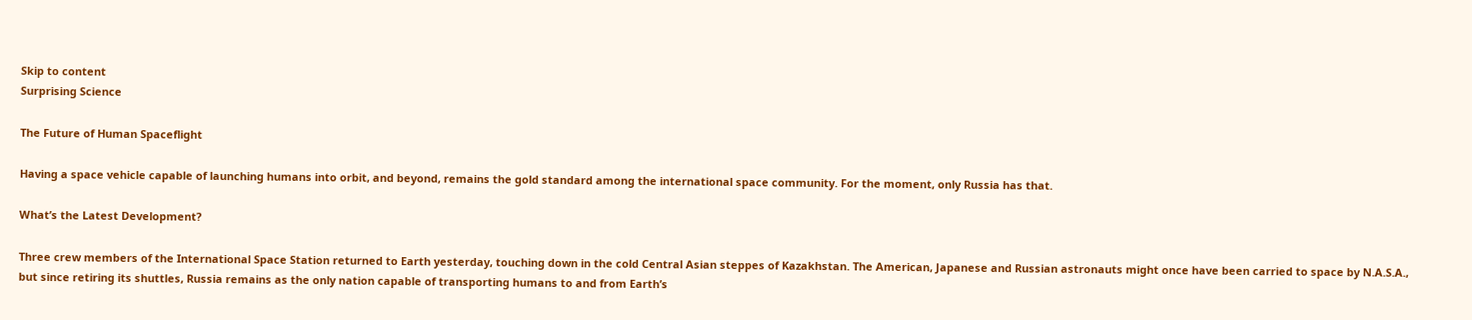Skip to content
Surprising Science

The Future of Human Spaceflight

Having a space vehicle capable of launching humans into orbit, and beyond, remains the gold standard among the international space community. For the moment, only Russia has that.

What’s the Latest Development?

Three crew members of the International Space Station returned to Earth yesterday, touching down in the cold Central Asian steppes of Kazakhstan. The American, Japanese and Russian astronauts might once have been carried to space by N.A.S.A., but since retiring its shuttles, Russia remains as the only nation capable of transporting humans to and from Earth’s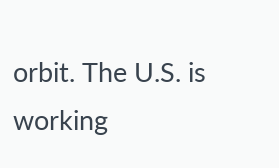orbit. The U.S. is working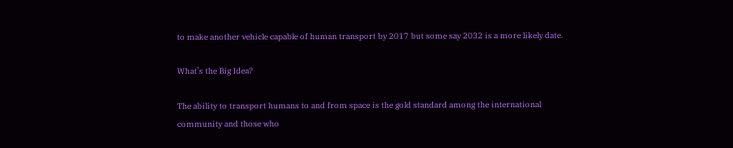to make another vehicle capable of human transport by 2017 but some say 2032 is a more likely date.

What’s the Big Idea?

The ability to transport humans to and from space is the gold standard among the international community and those who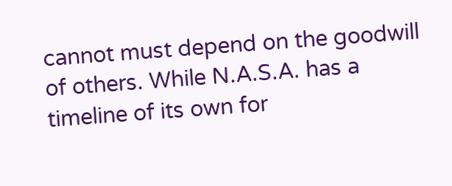cannot must depend on the goodwill of others. While N.A.S.A. has a timeline of its own for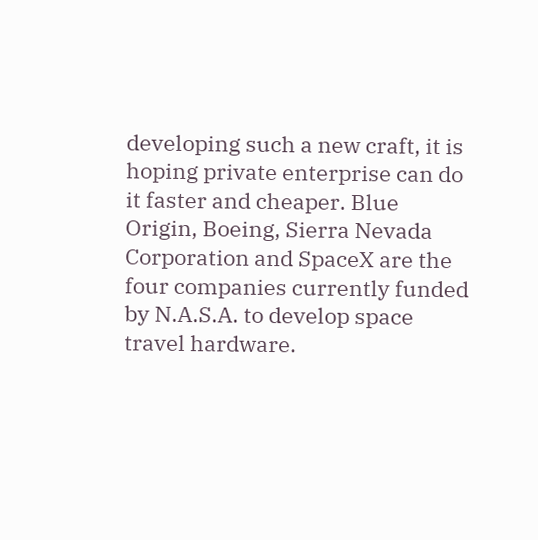developing such a new craft, it is hoping private enterprise can do it faster and cheaper. Blue Origin, Boeing, Sierra Nevada Corporation and SpaceX are the four companies currently funded by N.A.S.A. to develop space travel hardware.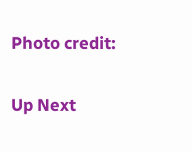Photo credit:


Up Next